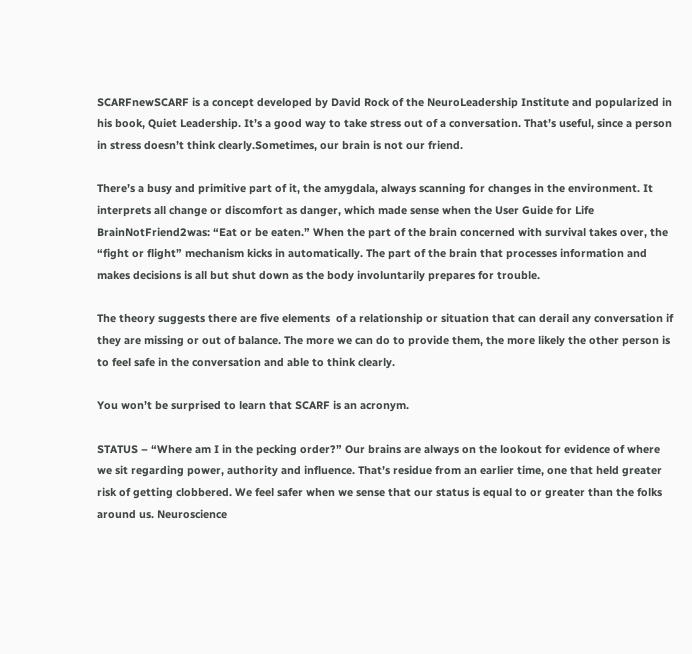SCARFnewSCARF is a concept developed by David Rock of the NeuroLeadership Institute and popularized in his book, Quiet Leadership. It’s a good way to take stress out of a conversation. That’s useful, since a person in stress doesn’t think clearly.Sometimes, our brain is not our friend.

There’s a busy and primitive part of it, the amygdala, always scanning for changes in the environment. It interprets all change or discomfort as danger, which made sense when the User Guide for Life BrainNotFriend2was: “Eat or be eaten.” When the part of the brain concerned with survival takes over, the “fight or flight” mechanism kicks in automatically. The part of the brain that processes information and makes decisions is all but shut down as the body involuntarily prepares for trouble.

The theory suggests there are five elements  of a relationship or situation that can derail any conversation if they are missing or out of balance. The more we can do to provide them, the more likely the other person is to feel safe in the conversation and able to think clearly.

You won’t be surprised to learn that SCARF is an acronym.

STATUS – “Where am I in the pecking order?” Our brains are always on the lookout for evidence of where we sit regarding power, authority and influence. That’s residue from an earlier time, one that held greater risk of getting clobbered. We feel safer when we sense that our status is equal to or greater than the folks around us. Neuroscience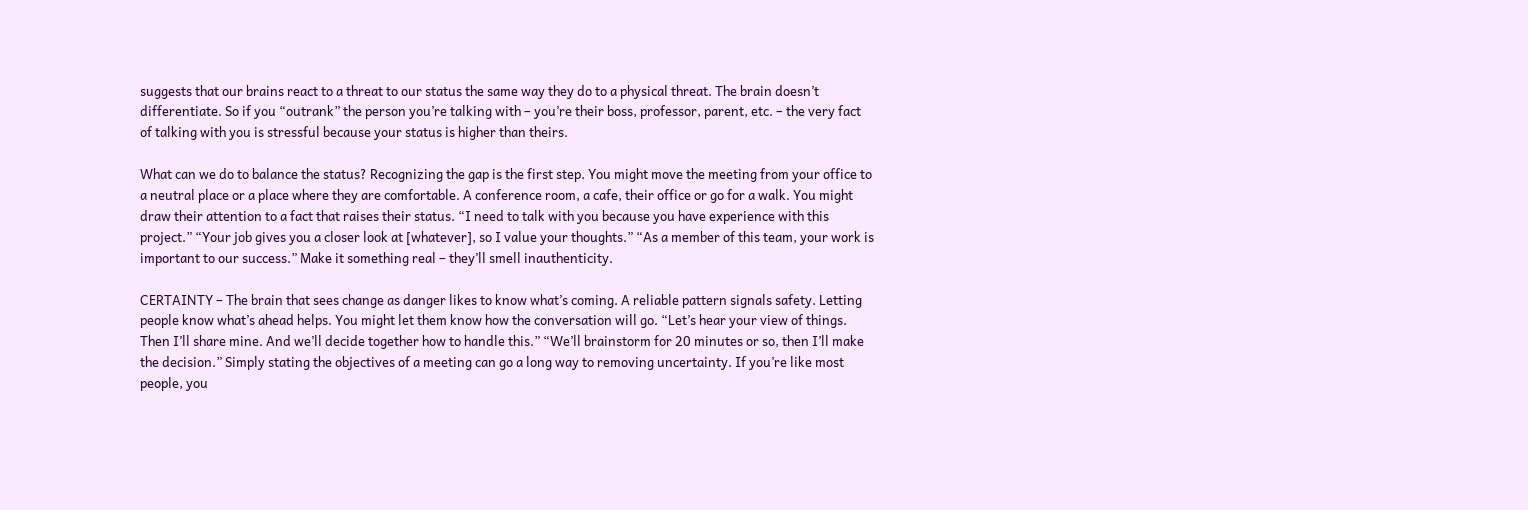suggests that our brains react to a threat to our status the same way they do to a physical threat. The brain doesn’t differentiate. So if you “outrank” the person you’re talking with – you’re their boss, professor, parent, etc. – the very fact of talking with you is stressful because your status is higher than theirs.

What can we do to balance the status? Recognizing the gap is the first step. You might move the meeting from your office to a neutral place or a place where they are comfortable. A conference room, a cafe, their office or go for a walk. You might draw their attention to a fact that raises their status. “I need to talk with you because you have experience with this project.” “Your job gives you a closer look at [whatever], so I value your thoughts.” “As a member of this team, your work is important to our success.” Make it something real – they’ll smell inauthenticity.

CERTAINTY – The brain that sees change as danger likes to know what’s coming. A reliable pattern signals safety. Letting people know what’s ahead helps. You might let them know how the conversation will go. “Let’s hear your view of things. Then I’ll share mine. And we’ll decide together how to handle this.” “We’ll brainstorm for 20 minutes or so, then I’ll make the decision.” Simply stating the objectives of a meeting can go a long way to removing uncertainty. If you’re like most people, you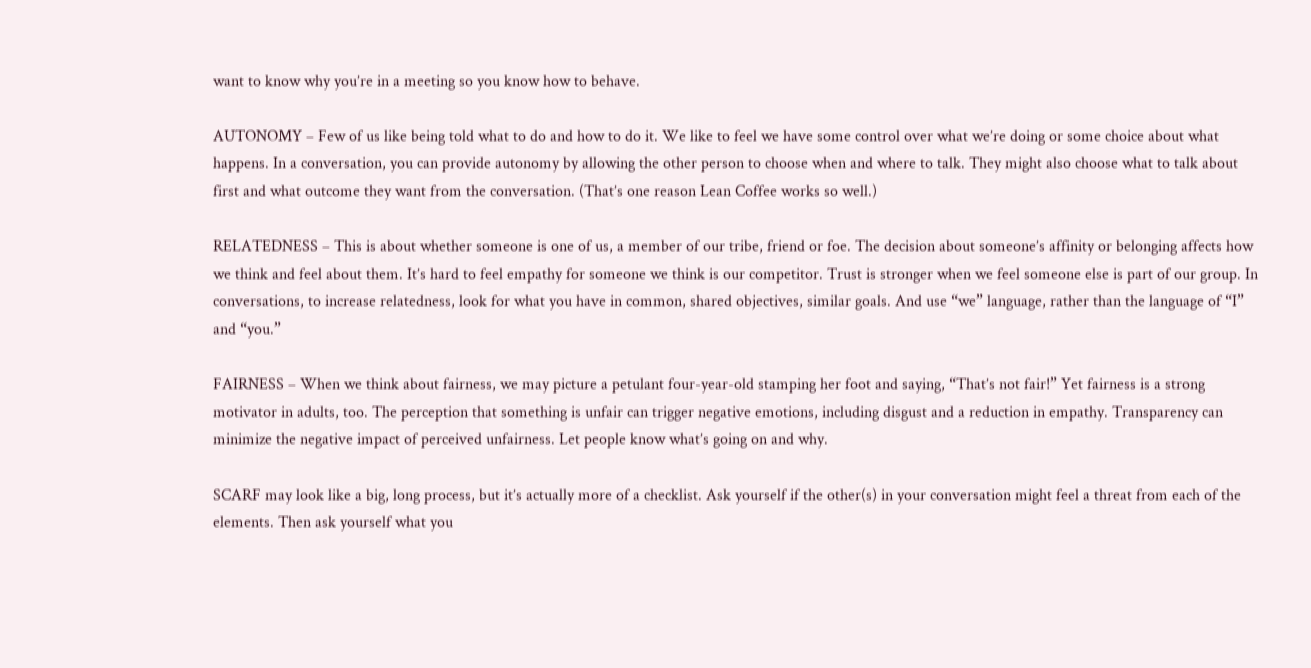want to know why you’re in a meeting so you know how to behave.

AUTONOMY – Few of us like being told what to do and how to do it. We like to feel we have some control over what we’re doing or some choice about what happens. In a conversation, you can provide autonomy by allowing the other person to choose when and where to talk. They might also choose what to talk about first and what outcome they want from the conversation. (That’s one reason Lean Coffee works so well.)

RELATEDNESS – This is about whether someone is one of us, a member of our tribe, friend or foe. The decision about someone’s affinity or belonging affects how we think and feel about them. It’s hard to feel empathy for someone we think is our competitor. Trust is stronger when we feel someone else is part of our group. In conversations, to increase relatedness, look for what you have in common, shared objectives, similar goals. And use “we” language, rather than the language of “I” and “you.”

FAIRNESS – When we think about fairness, we may picture a petulant four-year-old stamping her foot and saying, “That’s not fair!” Yet fairness is a strong motivator in adults, too. The perception that something is unfair can trigger negative emotions, including disgust and a reduction in empathy. Transparency can minimize the negative impact of perceived unfairness. Let people know what’s going on and why.

SCARF may look like a big, long process, but it’s actually more of a checklist. Ask yourself if the other(s) in your conversation might feel a threat from each of the elements. Then ask yourself what you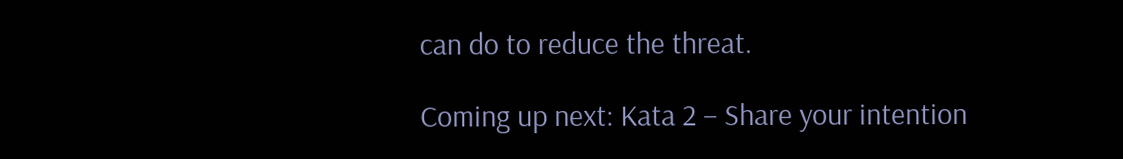can do to reduce the threat.

Coming up next: Kata 2 – Share your intention